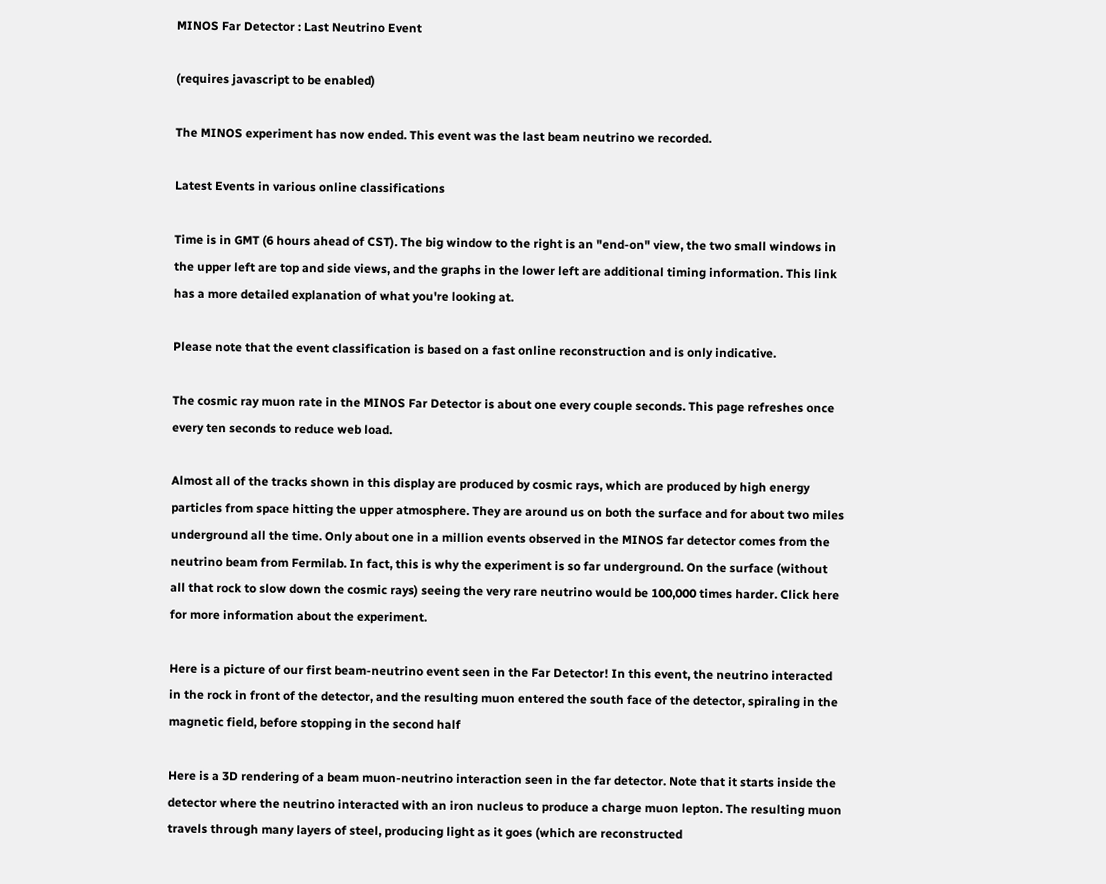MINOS Far Detector : Last Neutrino Event

(requires javascript to be enabled)

The MINOS experiment has now ended. This event was the last beam neutrino we recorded.

Latest Events in various online classifications

Time is in GMT (6 hours ahead of CST). The big window to the right is an "end-on" view, the two small windows in the upper left are top and side views, and the graphs in the lower left are additional timing information. This link has a more detailed explanation of what you're looking at.

Please note that the event classification is based on a fast online reconstruction and is only indicative.

The cosmic ray muon rate in the MINOS Far Detector is about one every couple seconds. This page refreshes once every ten seconds to reduce web load.

Almost all of the tracks shown in this display are produced by cosmic rays, which are produced by high energy particles from space hitting the upper atmosphere. They are around us on both the surface and for about two miles underground all the time. Only about one in a million events observed in the MINOS far detector comes from the neutrino beam from Fermilab. In fact, this is why the experiment is so far underground. On the surface (without all that rock to slow down the cosmic rays) seeing the very rare neutrino would be 100,000 times harder. Click here for more information about the experiment.

Here is a picture of our first beam-neutrino event seen in the Far Detector! In this event, the neutrino interacted in the rock in front of the detector, and the resulting muon entered the south face of the detector, spiraling in the magnetic field, before stopping in the second half

Here is a 3D rendering of a beam muon-neutrino interaction seen in the far detector. Note that it starts inside the detector where the neutrino interacted with an iron nucleus to produce a charge muon lepton. The resulting muon travels through many layers of steel, producing light as it goes (which are reconstructed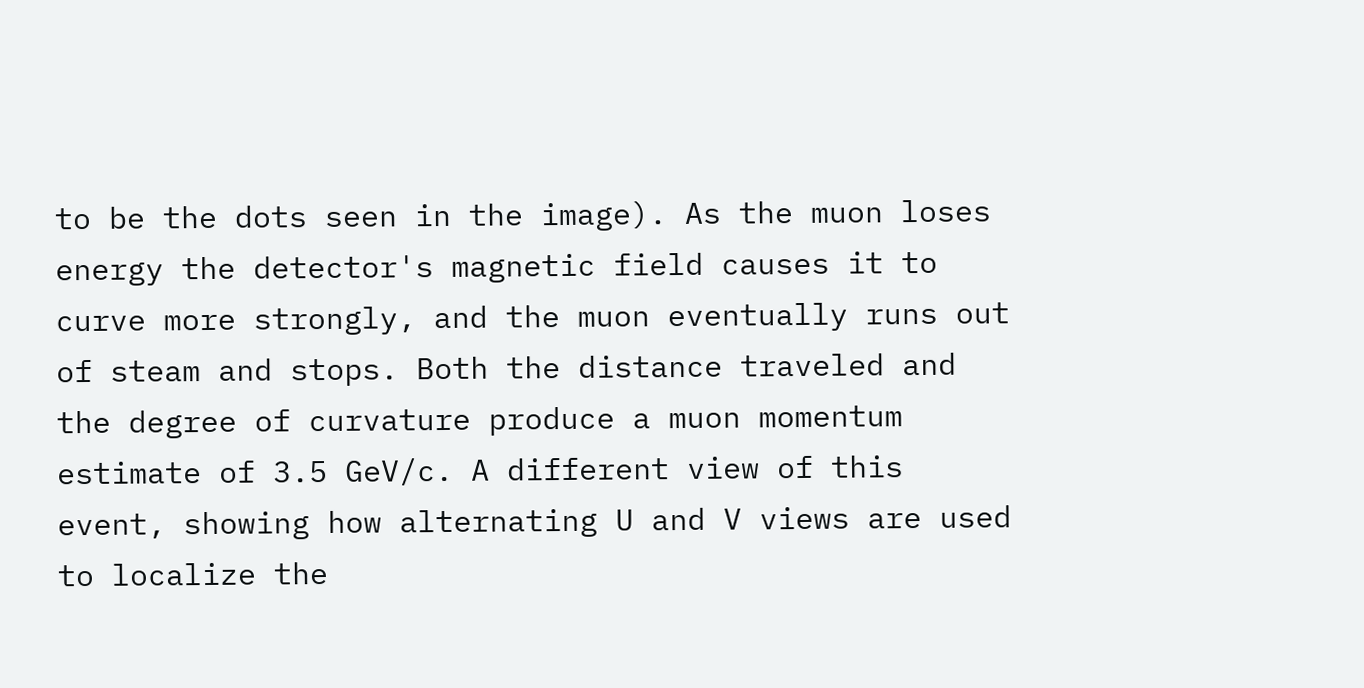to be the dots seen in the image). As the muon loses energy the detector's magnetic field causes it to curve more strongly, and the muon eventually runs out of steam and stops. Both the distance traveled and the degree of curvature produce a muon momentum estimate of 3.5 GeV/c. A different view of this event, showing how alternating U and V views are used to localize the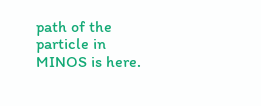path of the particle in MINOS is here.